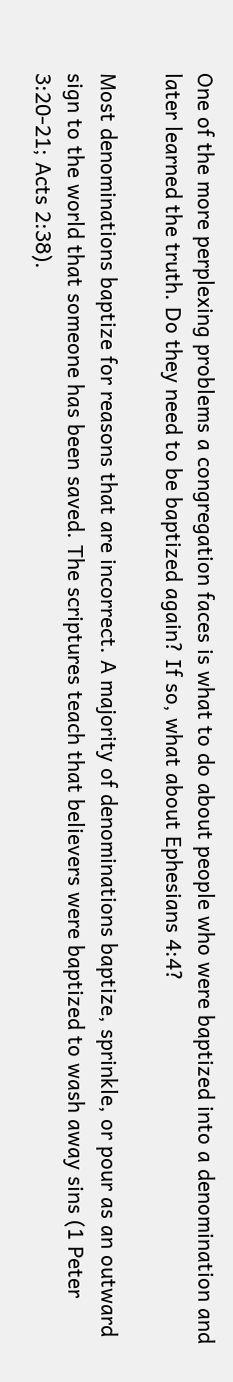One of the more perplexing problems a congregation faces is what to do about people who were baptized into a denomination and later learned the truth. Do they need to be baptized again? If so, what about Ephesians 4:4?

Most denominations baptize for reasons that are incorrect. A majority of denominations baptize, sprinkle, or pour as an outward sign to the world that someone has been saved. The scriptures teach that believers were baptized to wash away sins (1 Peter 3:20-21; Acts 2:38).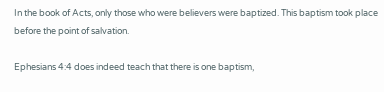In the book of Acts, only those who were believers were baptized. This baptism took place before the point of salvation.

Ephesians 4:4 does indeed teach that there is one baptism,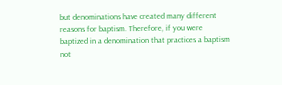but denominations have created many different reasons for baptism. Therefore, if you were baptized in a denomination that practices a baptism not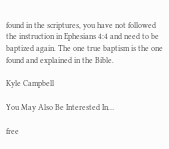found in the scriptures, you have not followed the instruction in Ephesians 4:4 and need to be baptized again. The one true baptism is the one found and explained in the Bible.

Kyle Campbell

You May Also Be Interested In…

free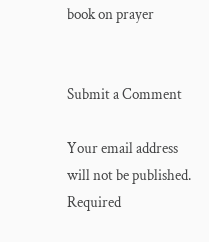book on prayer


Submit a Comment

Your email address will not be published. Required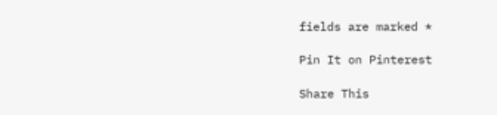fields are marked *

Pin It on Pinterest

Share This